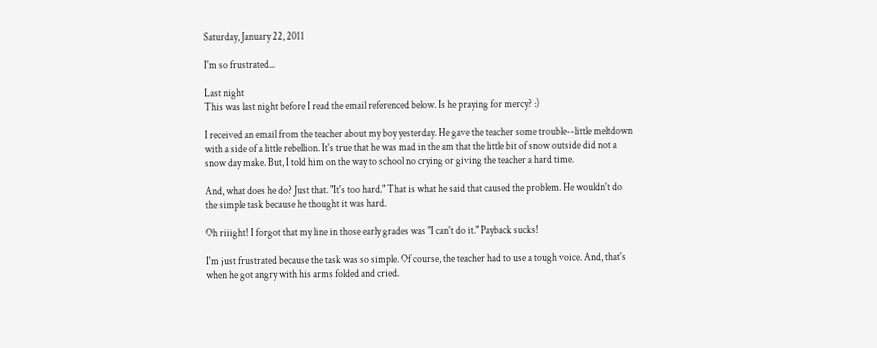Saturday, January 22, 2011

I'm so frustrated...

Last night
This was last night before I read the email referenced below. Is he praying for mercy? :)

I received an email from the teacher about my boy yesterday. He gave the teacher some trouble--little meltdown with a side of a little rebellion. It's true that he was mad in the am that the little bit of snow outside did not a snow day make. But, I told him on the way to school no crying or giving the teacher a hard time.

And, what does he do? Just that. "It's too hard." That is what he said that caused the problem. He wouldn't do the simple task because he thought it was hard.

Oh riiight! I forgot that my line in those early grades was "I can't do it." Payback sucks!

I'm just frustrated because the task was so simple. Of course, the teacher had to use a tough voice. And, that's when he got angry with his arms folded and cried.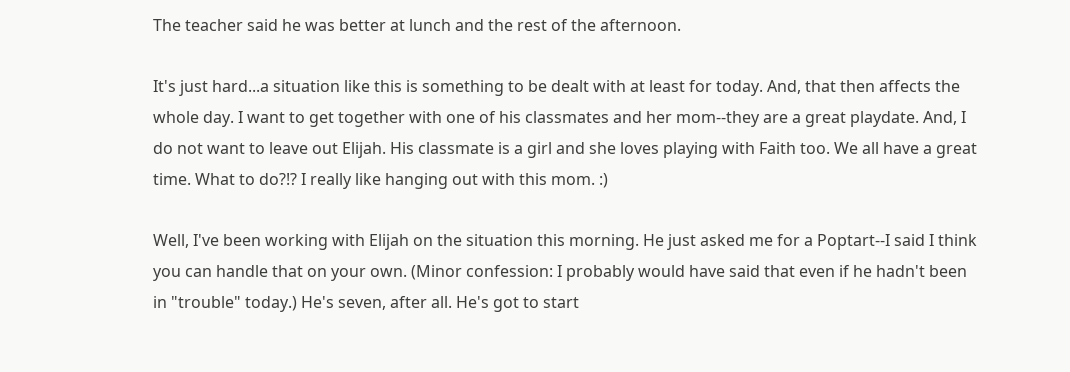The teacher said he was better at lunch and the rest of the afternoon.

It's just hard...a situation like this is something to be dealt with at least for today. And, that then affects the whole day. I want to get together with one of his classmates and her mom--they are a great playdate. And, I do not want to leave out Elijah. His classmate is a girl and she loves playing with Faith too. We all have a great time. What to do?!? I really like hanging out with this mom. :)

Well, I've been working with Elijah on the situation this morning. He just asked me for a Poptart--I said I think you can handle that on your own. (Minor confession: I probably would have said that even if he hadn't been in "trouble" today.) He's seven, after all. He's got to start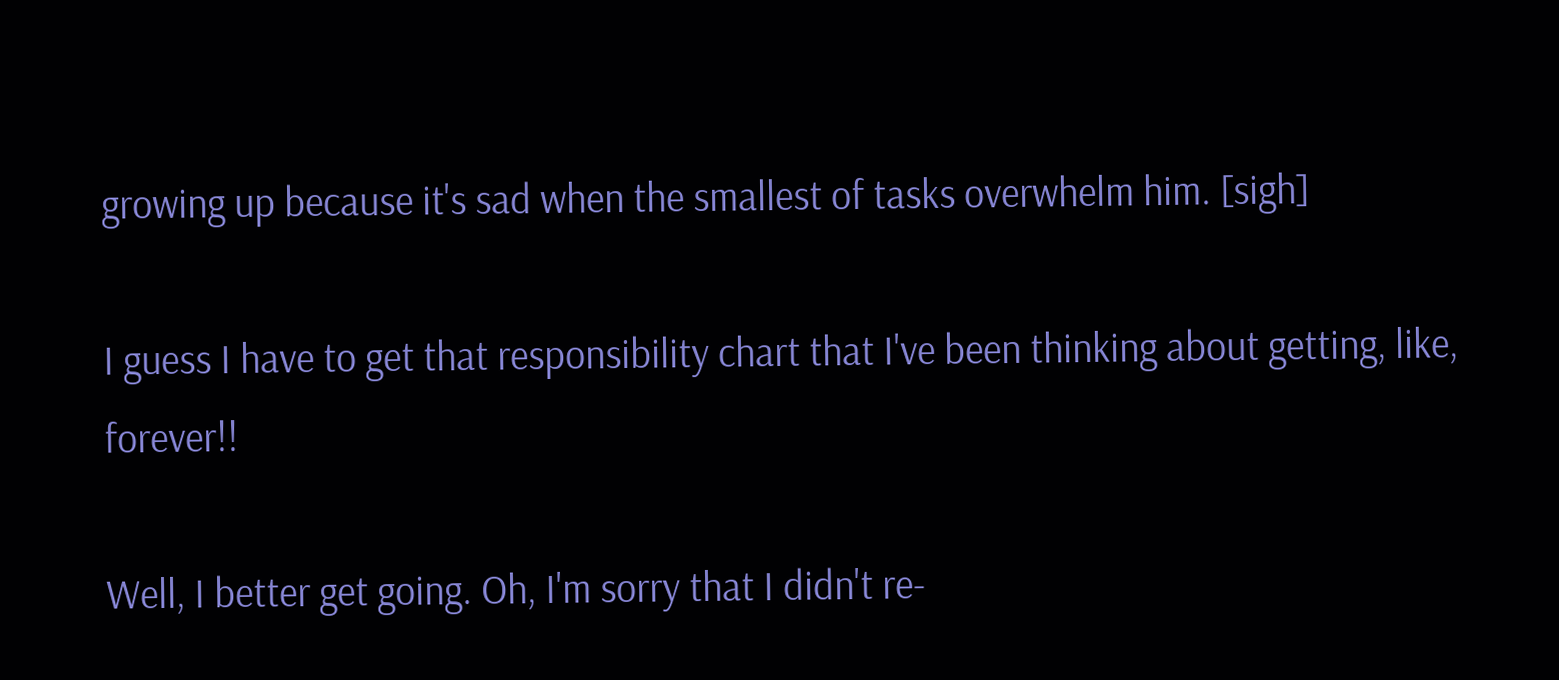growing up because it's sad when the smallest of tasks overwhelm him. [sigh]

I guess I have to get that responsibility chart that I've been thinking about getting, like, forever!!

Well, I better get going. Oh, I'm sorry that I didn't re-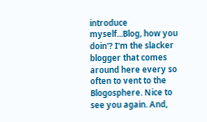introduce myself...Blog, how you doin'? I'm the slacker blogger that comes around here every so often to vent to the Blogosphere. Nice to see you again. And,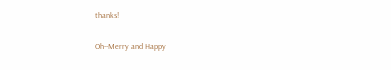thanks!

Oh--Merry and Happy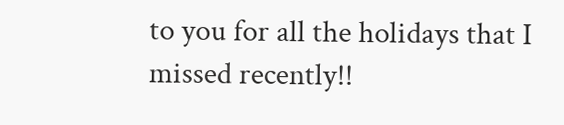to you for all the holidays that I missed recently!!